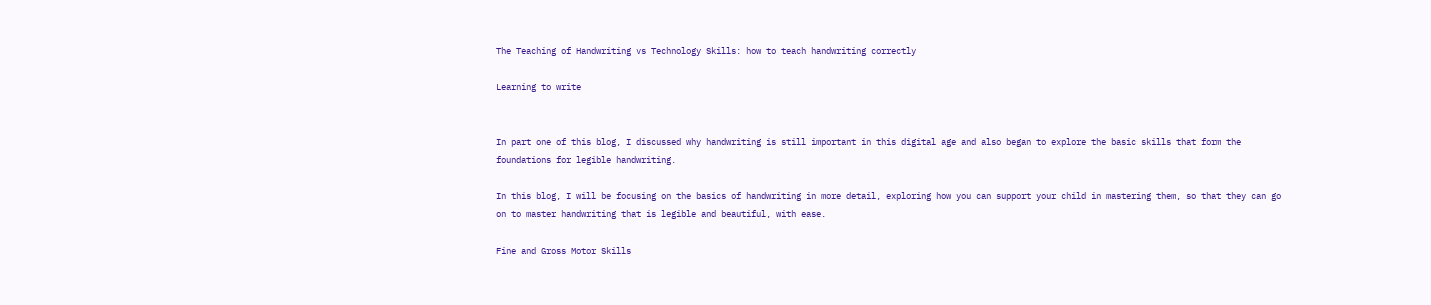The Teaching of Handwriting vs Technology Skills: how to teach handwriting correctly

Learning to write


In part one of this blog, I discussed why handwriting is still important in this digital age and also began to explore the basic skills that form the foundations for legible handwriting.

In this blog, I will be focusing on the basics of handwriting in more detail, exploring how you can support your child in mastering them, so that they can go on to master handwriting that is legible and beautiful, with ease.

Fine and Gross Motor Skills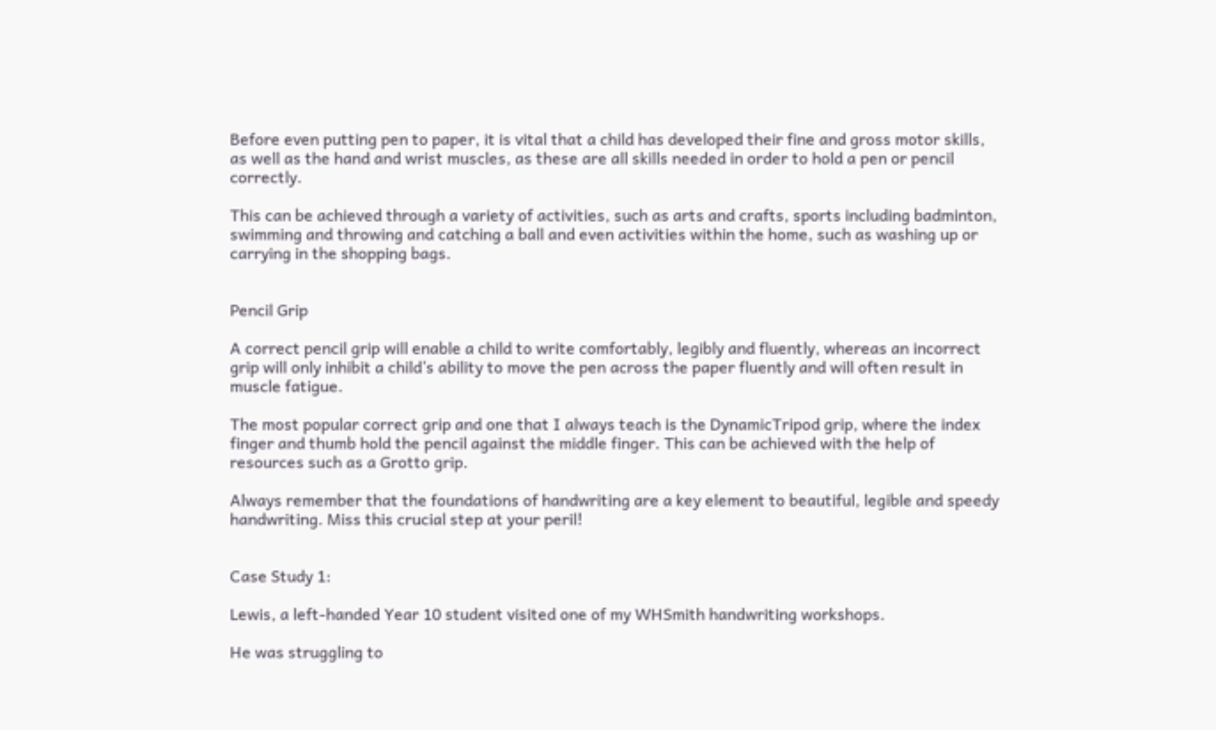Before even putting pen to paper, it is vital that a child has developed their fine and gross motor skills, as well as the hand and wrist muscles, as these are all skills needed in order to hold a pen or pencil correctly.

This can be achieved through a variety of activities, such as arts and crafts, sports including badminton, swimming and throwing and catching a ball and even activities within the home, such as washing up or carrying in the shopping bags.


Pencil Grip

A correct pencil grip will enable a child to write comfortably, legibly and fluently, whereas an incorrect grip will only inhibit a child’s ability to move the pen across the paper fluently and will often result in muscle fatigue.

The most popular correct grip and one that I always teach is the DynamicTripod grip, where the index finger and thumb hold the pencil against the middle finger. This can be achieved with the help of resources such as a Grotto grip.

Always remember that the foundations of handwriting are a key element to beautiful, legible and speedy handwriting. Miss this crucial step at your peril!


Case Study 1:

Lewis, a left-handed Year 10 student visited one of my WHSmith handwriting workshops.

He was struggling to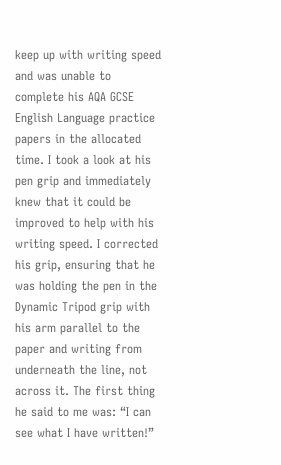keep up with writing speed and was unable to complete his AQA GCSE English Language practice papers in the allocated time. I took a look at his pen grip and immediately knew that it could be improved to help with his writing speed. I corrected his grip, ensuring that he was holding the pen in the Dynamic Tripod grip with his arm parallel to the paper and writing from underneath the line, not across it. The first thing he said to me was: “I can see what I have written!”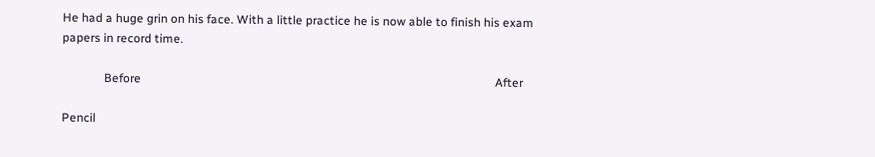He had a huge grin on his face. With a little practice he is now able to finish his exam papers in record time.

              Before                                                                                                                      After

Pencil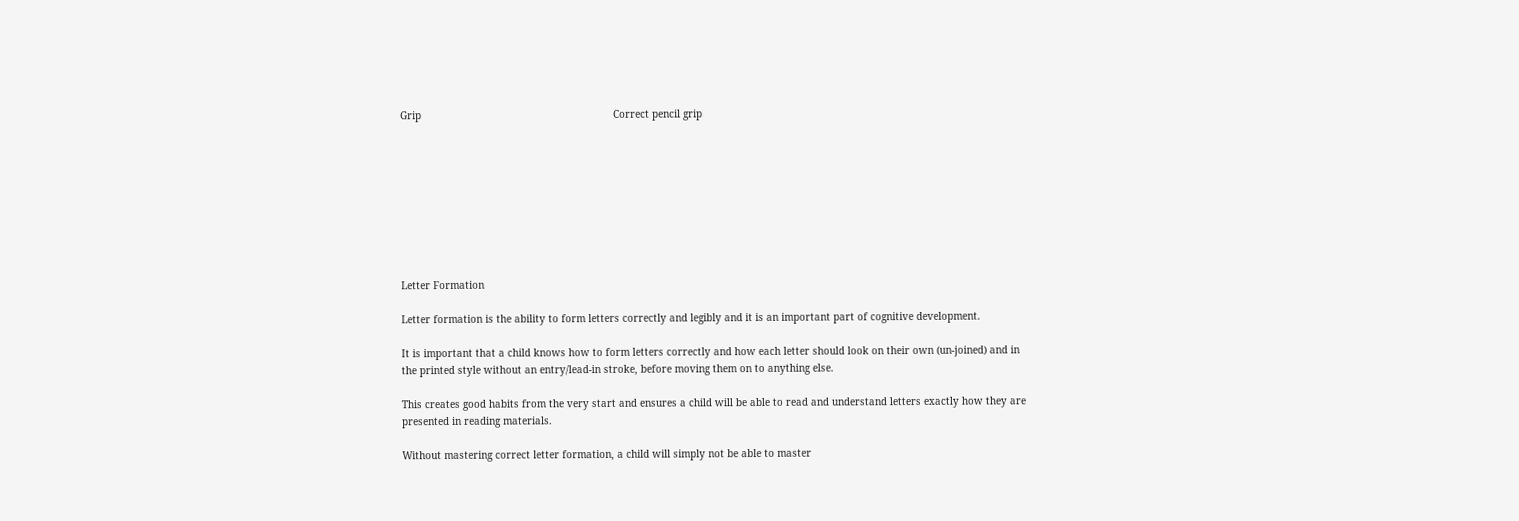Grip                                                                Correct pencil grip









Letter Formation

Letter formation is the ability to form letters correctly and legibly and it is an important part of cognitive development.

It is important that a child knows how to form letters correctly and how each letter should look on their own (un-joined) and in the printed style without an entry/lead-in stroke, before moving them on to anything else.

This creates good habits from the very start and ensures a child will be able to read and understand letters exactly how they are presented in reading materials.

Without mastering correct letter formation, a child will simply not be able to master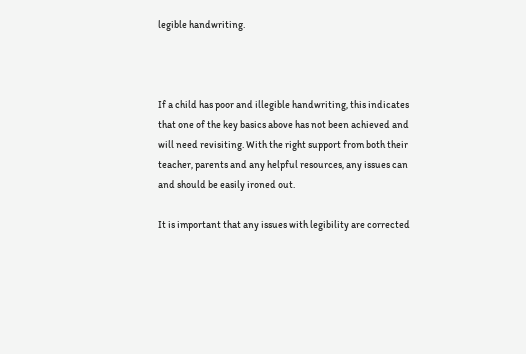legible handwriting.



If a child has poor and illegible handwriting, this indicates that one of the key basics above has not been achieved and will need revisiting. With the right support from both their teacher, parents and any helpful resources, any issues can and should be easily ironed out.

It is important that any issues with legibility are corrected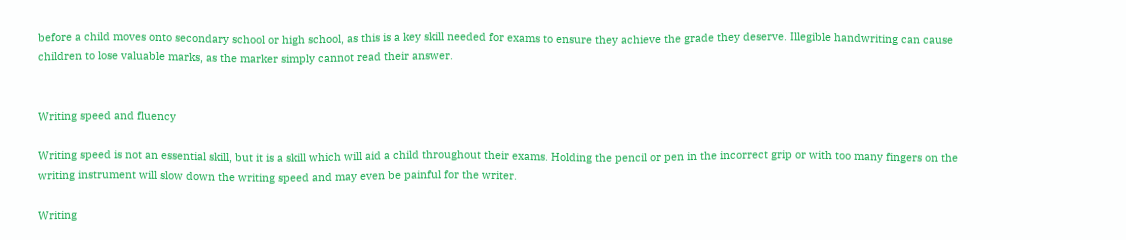before a child moves onto secondary school or high school, as this is a key skill needed for exams to ensure they achieve the grade they deserve. Illegible handwriting can cause children to lose valuable marks, as the marker simply cannot read their answer.


Writing speed and fluency

Writing speed is not an essential skill, but it is a skill which will aid a child throughout their exams. Holding the pencil or pen in the incorrect grip or with too many fingers on the writing instrument will slow down the writing speed and may even be painful for the writer.

Writing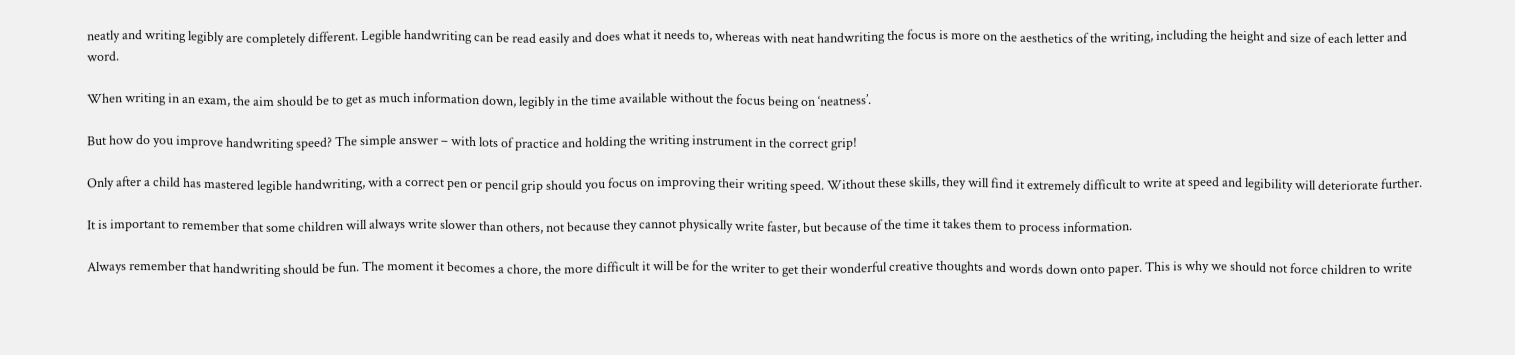neatly and writing legibly are completely different. Legible handwriting can be read easily and does what it needs to, whereas with neat handwriting the focus is more on the aesthetics of the writing, including the height and size of each letter and word.

When writing in an exam, the aim should be to get as much information down, legibly in the time available without the focus being on ‘neatness’.

But how do you improve handwriting speed? The simple answer – with lots of practice and holding the writing instrument in the correct grip!

Only after a child has mastered legible handwriting, with a correct pen or pencil grip should you focus on improving their writing speed. Without these skills, they will find it extremely difficult to write at speed and legibility will deteriorate further.

It is important to remember that some children will always write slower than others, not because they cannot physically write faster, but because of the time it takes them to process information.

Always remember that handwriting should be fun. The moment it becomes a chore, the more difficult it will be for the writer to get their wonderful creative thoughts and words down onto paper. This is why we should not force children to write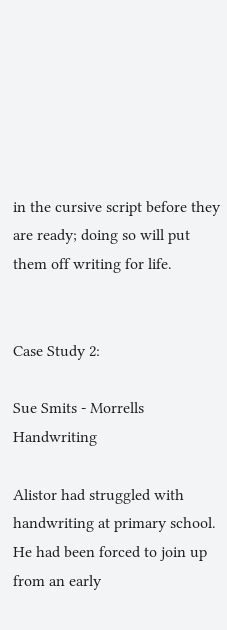in the cursive script before they are ready; doing so will put them off writing for life.


Case Study 2:

Sue Smits - Morrells Handwriting

Alistor had struggled with handwriting at primary school. He had been forced to join up from an early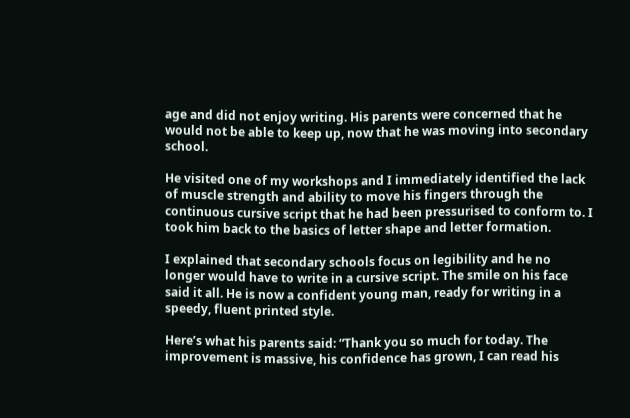age and did not enjoy writing. His parents were concerned that he would not be able to keep up, now that he was moving into secondary school.

He visited one of my workshops and I immediately identified the lack of muscle strength and ability to move his fingers through the continuous cursive script that he had been pressurised to conform to. I took him back to the basics of letter shape and letter formation.

I explained that secondary schools focus on legibility and he no longer would have to write in a cursive script. The smile on his face said it all. He is now a confident young man, ready for writing in a speedy, fluent printed style.

Here’s what his parents said: “Thank you so much for today. The improvement is massive, his confidence has grown, I can read his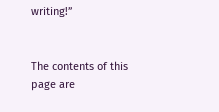writing!”


The contents of this page are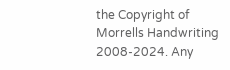the Copyright of Morrells Handwriting 2008-2024. Any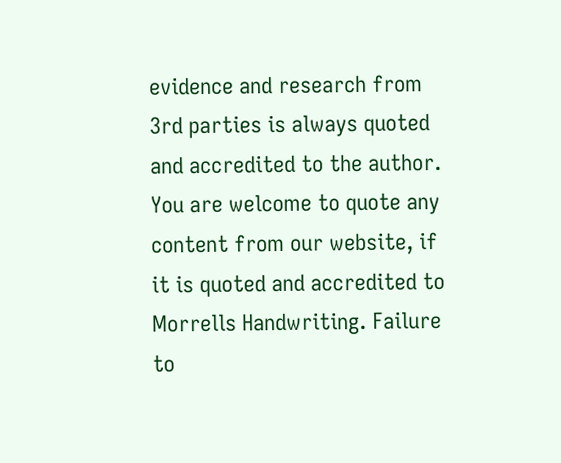evidence and research from 3rd parties is always quoted and accredited to the author. You are welcome to quote any content from our website, if it is quoted and accredited to Morrells Handwriting. Failure to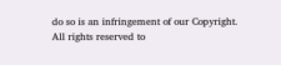do so is an infringement of our Copyright.
All rights reserved to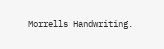Morrells Handwriting.